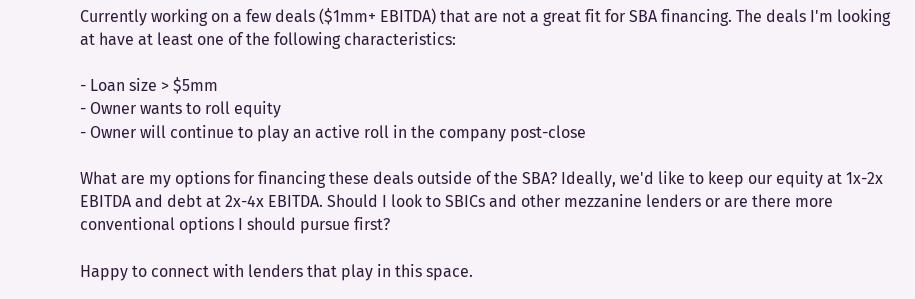Currently working on a few deals ($1mm+ EBITDA) that are not a great fit for SBA financing. The deals I'm looking at have at least one of the following characteristics:

- Loan size > $5mm
- Owner wants to roll equity
- Owner will continue to play an active roll in the company post-close

What are my options for financing these deals outside of the SBA? Ideally, we'd like to keep our equity at 1x-2x EBITDA and debt at 2x-4x EBITDA. Should I look to SBICs and other mezzanine lenders or are there more conventional options I should pursue first?

Happy to connect with lenders that play in this space.